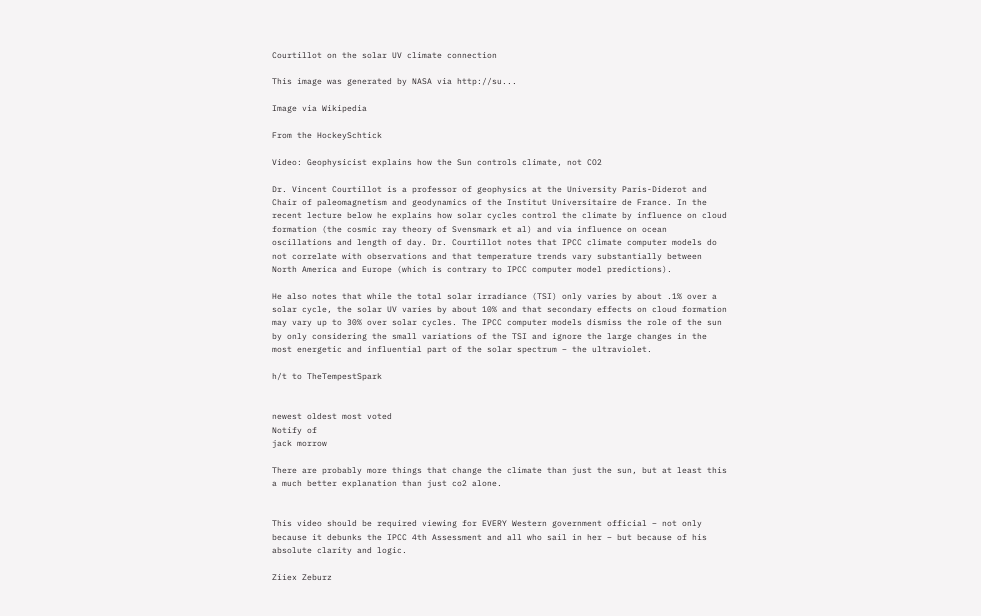Courtillot on the solar UV climate connection

This image was generated by NASA via http://su...

Image via Wikipedia

From the HockeySchtick

Video: Geophysicist explains how the Sun controls climate, not CO2

Dr. Vincent Courtillot is a professor of geophysics at the University Paris-Diderot and Chair of paleomagnetism and geodynamics of the Institut Universitaire de France. In the recent lecture below he explains how solar cycles control the climate by influence on cloud formation (the cosmic ray theory of Svensmark et al) and via influence on ocean oscillations and length of day. Dr. Courtillot notes that IPCC climate computer models do not correlate with observations and that temperature trends vary substantially between North America and Europe (which is contrary to IPCC computer model predictions).

He also notes that while the total solar irradiance (TSI) only varies by about .1% over a solar cycle, the solar UV varies by about 10% and that secondary effects on cloud formation may vary up to 30% over solar cycles. The IPCC computer models dismiss the role of the sun by only considering the small variations of the TSI and ignore the large changes in the most energetic and influential part of the solar spectrum – the ultraviolet.

h/t to TheTempestSpark


newest oldest most voted
Notify of
jack morrow

There are probably more things that change the climate than just the sun, but at least this a much better explanation than just co2 alone.


This video should be required viewing for EVERY Western government official – not only because it debunks the IPCC 4th Assessment and all who sail in her – but because of his absolute clarity and logic.

Ziiex Zeburz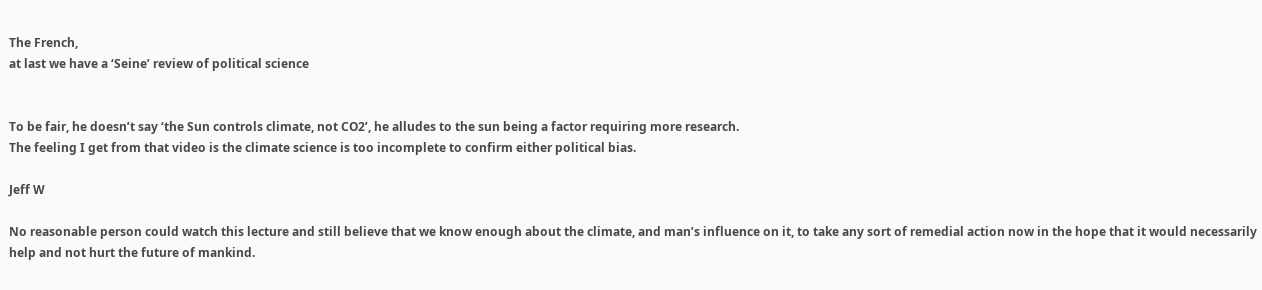The French,
at last we have a ‘Seine’ review of political science


To be fair, he doesn’t say ‘the Sun controls climate, not CO2’, he alludes to the sun being a factor requiring more research.
The feeling I get from that video is the climate science is too incomplete to confirm either political bias.

Jeff W

No reasonable person could watch this lecture and still believe that we know enough about the climate, and man’s influence on it, to take any sort of remedial action now in the hope that it would necessarily help and not hurt the future of mankind.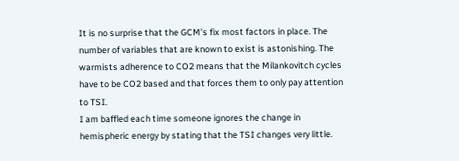It is no surprise that the GCM’s fix most factors in place. The number of variables that are known to exist is astonishing. The warmists adherence to CO2 means that the Milankovitch cycles have to be CO2 based and that forces them to only pay attention to TSI.
I am baffled each time someone ignores the change in hemispheric energy by stating that the TSI changes very little.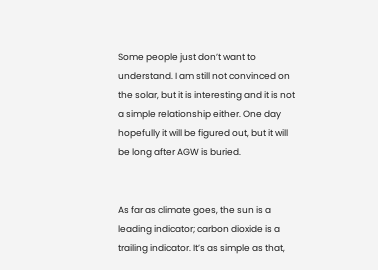Some people just don’t want to understand. I am still not convinced on the solar, but it is interesting and it is not a simple relationship either. One day hopefully it will be figured out, but it will be long after AGW is buried.


As far as climate goes, the sun is a leading indicator; carbon dioxide is a trailing indicator. It’s as simple as that,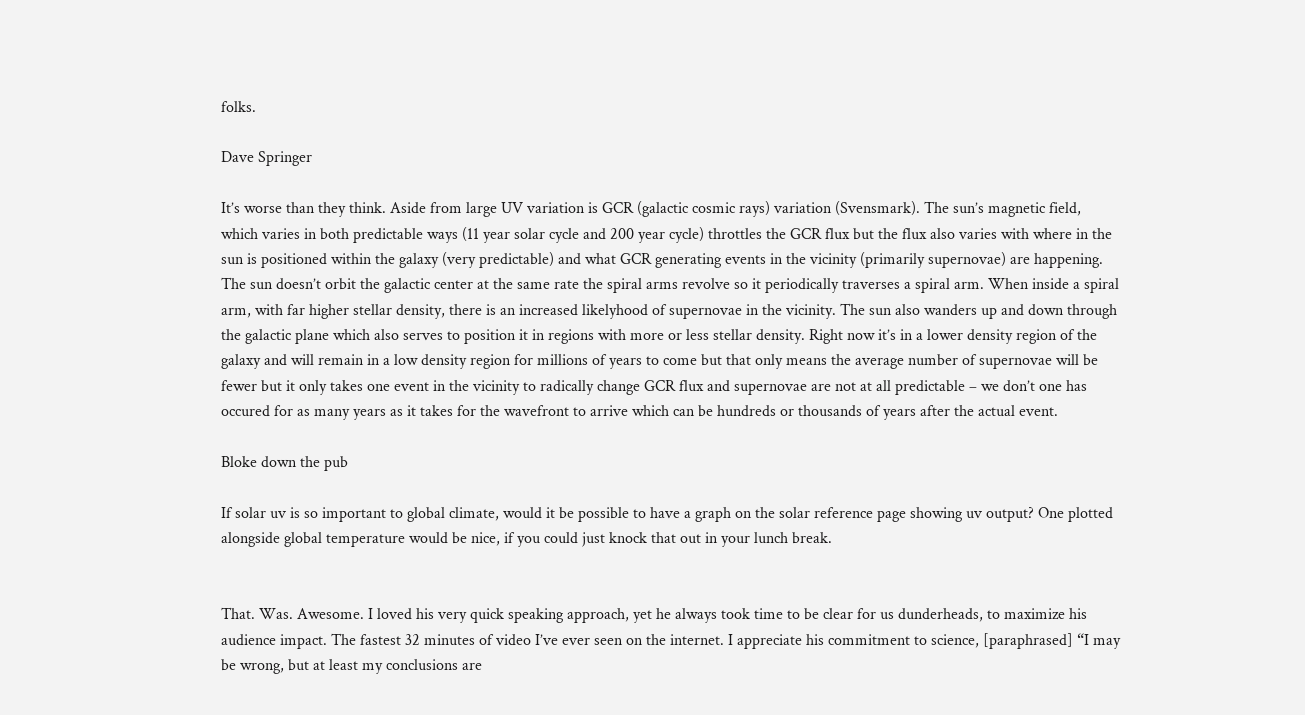folks.

Dave Springer

It’s worse than they think. Aside from large UV variation is GCR (galactic cosmic rays) variation (Svensmark). The sun’s magnetic field, which varies in both predictable ways (11 year solar cycle and 200 year cycle) throttles the GCR flux but the flux also varies with where in the sun is positioned within the galaxy (very predictable) and what GCR generating events in the vicinity (primarily supernovae) are happening. The sun doesn’t orbit the galactic center at the same rate the spiral arms revolve so it periodically traverses a spiral arm. When inside a spiral arm, with far higher stellar density, there is an increased likelyhood of supernovae in the vicinity. The sun also wanders up and down through the galactic plane which also serves to position it in regions with more or less stellar density. Right now it’s in a lower density region of the galaxy and will remain in a low density region for millions of years to come but that only means the average number of supernovae will be fewer but it only takes one event in the vicinity to radically change GCR flux and supernovae are not at all predictable – we don’t one has occured for as many years as it takes for the wavefront to arrive which can be hundreds or thousands of years after the actual event.

Bloke down the pub

If solar uv is so important to global climate, would it be possible to have a graph on the solar reference page showing uv output? One plotted alongside global temperature would be nice, if you could just knock that out in your lunch break.


That. Was. Awesome. I loved his very quick speaking approach, yet he always took time to be clear for us dunderheads, to maximize his audience impact. The fastest 32 minutes of video I’ve ever seen on the internet. I appreciate his commitment to science, [paraphrased] “I may be wrong, but at least my conclusions are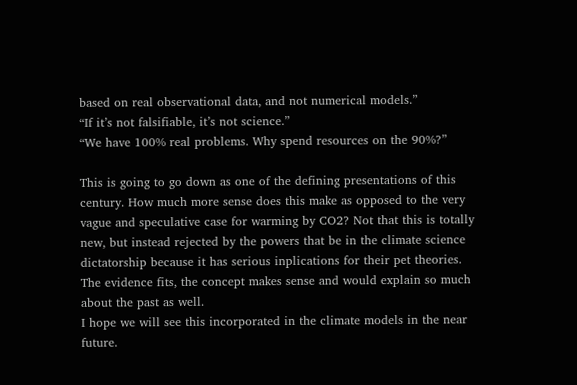based on real observational data, and not numerical models.”
“If it’s not falsifiable, it’s not science.”
“We have 100% real problems. Why spend resources on the 90%?”

This is going to go down as one of the defining presentations of this century. How much more sense does this make as opposed to the very vague and speculative case for warming by CO2? Not that this is totally new, but instead rejected by the powers that be in the climate science dictatorship because it has serious inplications for their pet theories.
The evidence fits, the concept makes sense and would explain so much about the past as well.
I hope we will see this incorporated in the climate models in the near future.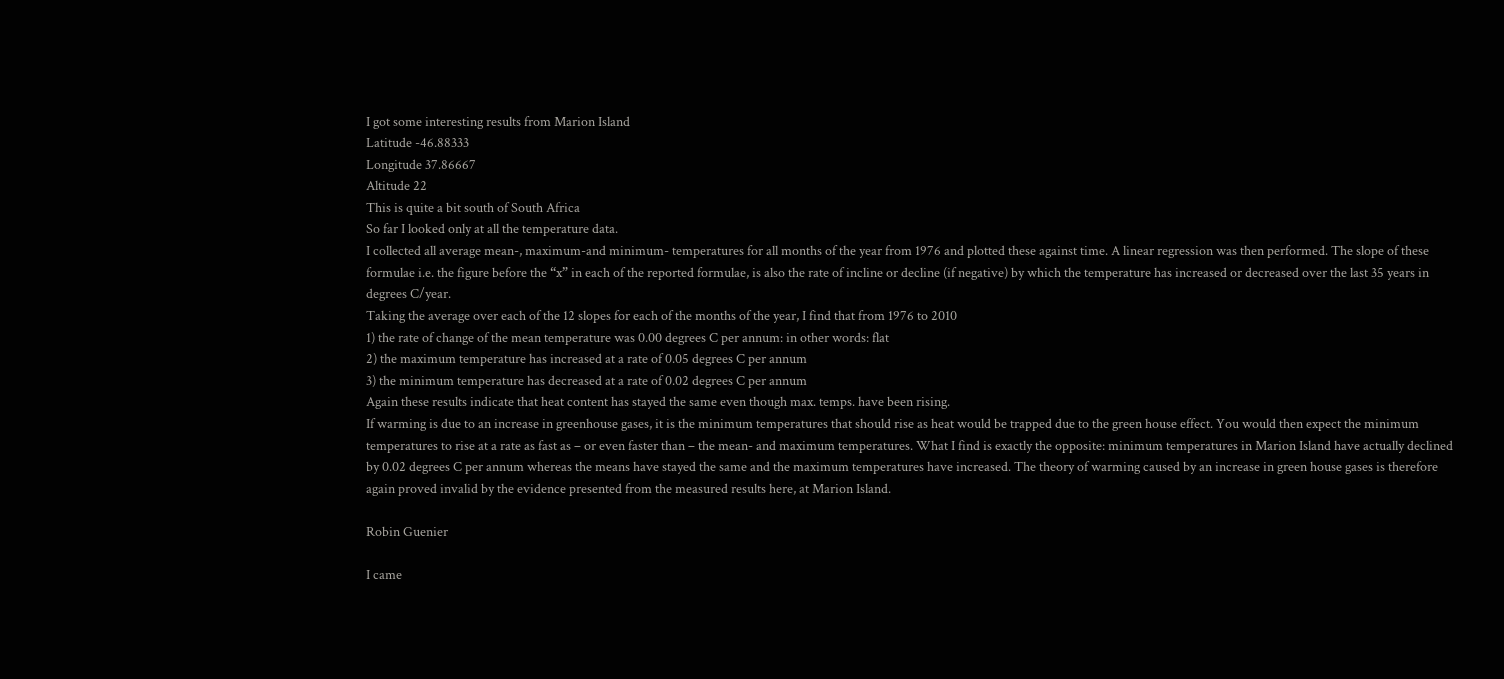I got some interesting results from Marion Island
Latitude -46.88333
Longitude 37.86667
Altitude 22
This is quite a bit south of South Africa
So far I looked only at all the temperature data.
I collected all average mean-, maximum-and minimum- temperatures for all months of the year from 1976 and plotted these against time. A linear regression was then performed. The slope of these formulae i.e. the figure before the “x” in each of the reported formulae, is also the rate of incline or decline (if negative) by which the temperature has increased or decreased over the last 35 years in degrees C/year.
Taking the average over each of the 12 slopes for each of the months of the year, I find that from 1976 to 2010
1) the rate of change of the mean temperature was 0.00 degrees C per annum: in other words: flat
2) the maximum temperature has increased at a rate of 0.05 degrees C per annum
3) the minimum temperature has decreased at a rate of 0.02 degrees C per annum
Again these results indicate that heat content has stayed the same even though max. temps. have been rising.
If warming is due to an increase in greenhouse gases, it is the minimum temperatures that should rise as heat would be trapped due to the green house effect. You would then expect the minimum temperatures to rise at a rate as fast as – or even faster than – the mean- and maximum temperatures. What I find is exactly the opposite: minimum temperatures in Marion Island have actually declined by 0.02 degrees C per annum whereas the means have stayed the same and the maximum temperatures have increased. The theory of warming caused by an increase in green house gases is therefore again proved invalid by the evidence presented from the measured results here, at Marion Island.

Robin Guenier

I came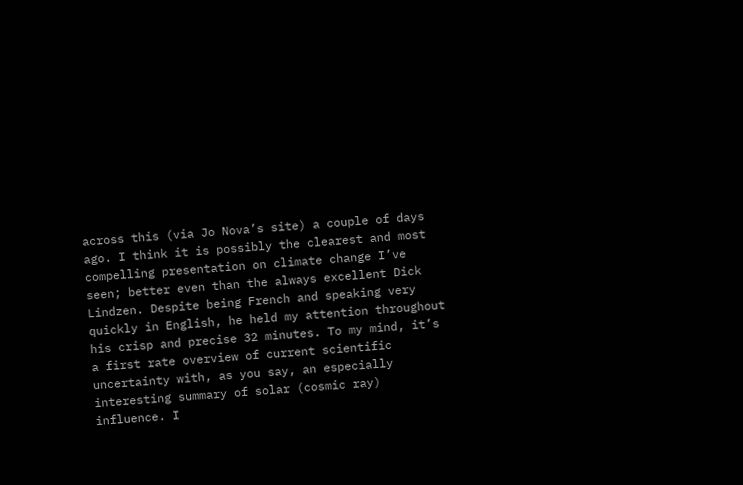across this (via Jo Nova’s site) a couple of days ago. I think it is possibly the clearest and most compelling presentation on climate change I’ve seen; better even than the always excellent Dick Lindzen. Despite being French and speaking very quickly in English, he held my attention throughout his crisp and precise 32 minutes. To my mind, it’s a first rate overview of current scientific uncertainty with, as you say, an especially interesting summary of solar (cosmic ray) influence. I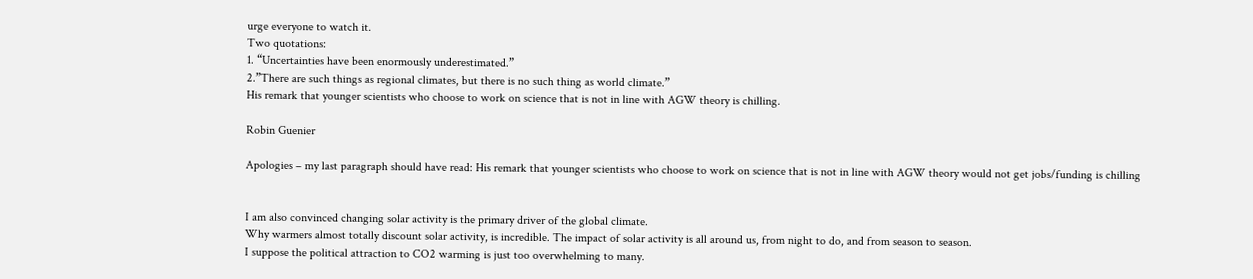urge everyone to watch it.
Two quotations:
1. “Uncertainties have been enormously underestimated.”
2.”There are such things as regional climates, but there is no such thing as world climate.”
His remark that younger scientists who choose to work on science that is not in line with AGW theory is chilling.

Robin Guenier

Apologies – my last paragraph should have read: His remark that younger scientists who choose to work on science that is not in line with AGW theory would not get jobs/funding is chilling


I am also convinced changing solar activity is the primary driver of the global climate.
Why warmers almost totally discount solar activity, is incredible. The impact of solar activity is all around us, from night to do, and from season to season.
I suppose the political attraction to CO2 warming is just too overwhelming to many.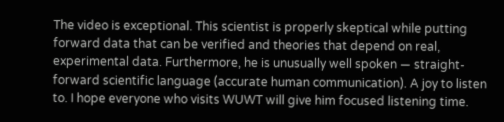The video is exceptional. This scientist is properly skeptical while putting forward data that can be verified and theories that depend on real, experimental data. Furthermore, he is unusually well spoken — straight-forward scientific language (accurate human communication). A joy to listen to. I hope everyone who visits WUWT will give him focused listening time.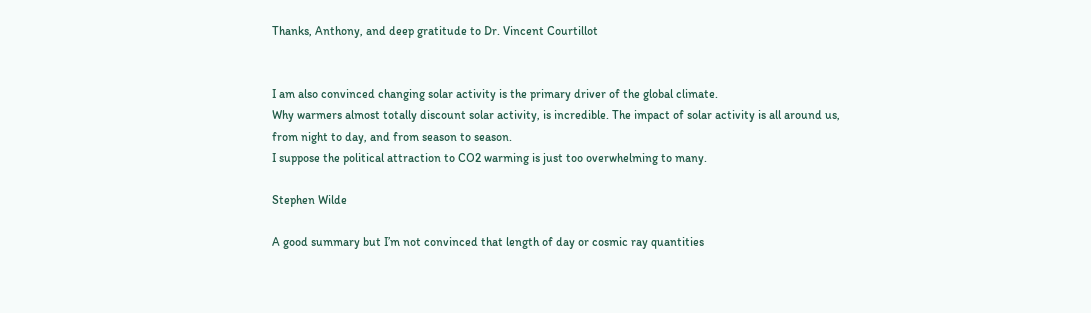Thanks, Anthony, and deep gratitude to Dr. Vincent Courtillot


I am also convinced changing solar activity is the primary driver of the global climate.
Why warmers almost totally discount solar activity, is incredible. The impact of solar activity is all around us, from night to day, and from season to season.
I suppose the political attraction to CO2 warming is just too overwhelming to many.

Stephen Wilde

A good summary but I’m not convinced that length of day or cosmic ray quantities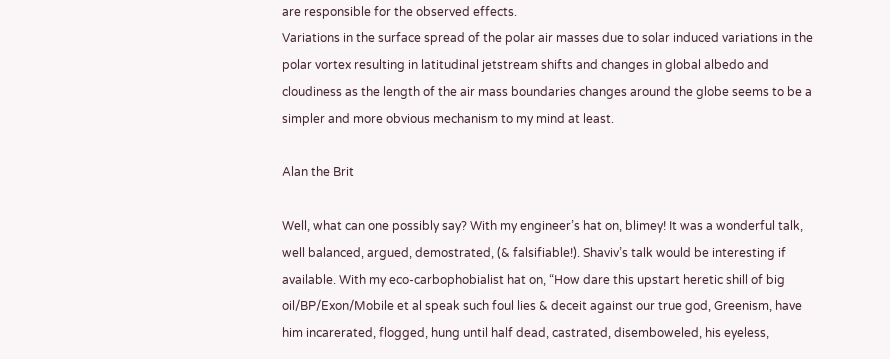are responsible for the observed effects.
Variations in the surface spread of the polar air masses due to solar induced variations in the polar vortex resulting in latitudinal jetstream shifts and changes in global albedo and cloudiness as the length of the air mass boundaries changes around the globe seems to be a simpler and more obvious mechanism to my mind at least.

Alan the Brit

Well, what can one possibly say? With my engineer’s hat on, blimey! It was a wonderful talk, well balanced, argued, demostrated, (& falsifiable!). Shaviv’s talk would be interesting if available. With my eco-carbophobialist hat on, “How dare this upstart heretic shill of big oil/BP/Exon/Mobile et al speak such foul lies & deceit against our true god, Greenism, have him incarerated, flogged, hung until half dead, castrated, disemboweled, his eyeless,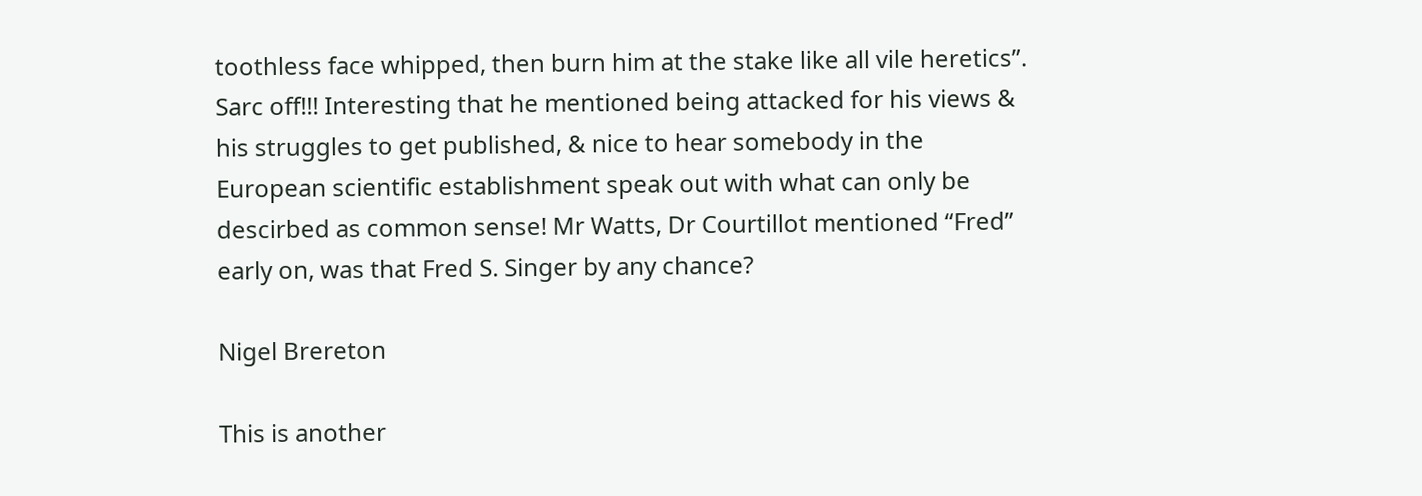toothless face whipped, then burn him at the stake like all vile heretics”. Sarc off!!! Interesting that he mentioned being attacked for his views & his struggles to get published, & nice to hear somebody in the European scientific establishment speak out with what can only be descirbed as common sense! Mr Watts, Dr Courtillot mentioned “Fred” early on, was that Fred S. Singer by any chance?

Nigel Brereton

This is another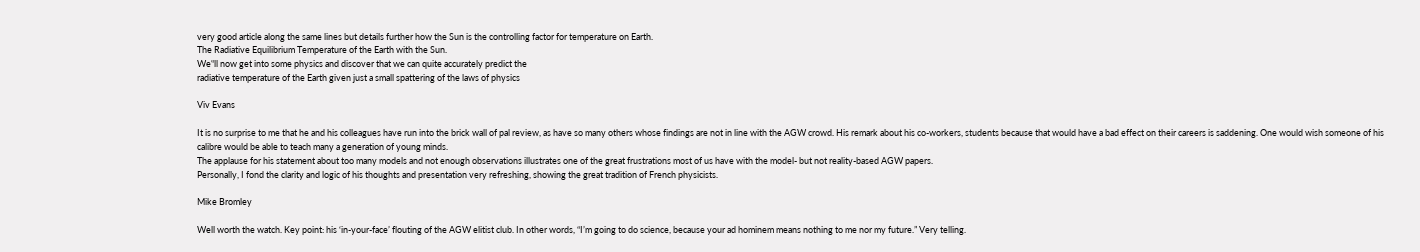very good article along the same lines but details further how the Sun is the controlling factor for temperature on Earth.
The Radiative Equilibrium Temperature of the Earth with the Sun.
We‟ll now get into some physics and discover that we can quite accurately predict the
radiative temperature of the Earth given just a small spattering of the laws of physics

Viv Evans

It is no surprise to me that he and his colleagues have run into the brick wall of pal review, as have so many others whose findings are not in line with the AGW crowd. His remark about his co-workers, students because that would have a bad effect on their careers is saddening. One would wish someone of his calibre would be able to teach many a generation of young minds.
The applause for his statement about too many models and not enough observations illustrates one of the great frustrations most of us have with the model- but not reality-based AGW papers.
Personally, I fond the clarity and logic of his thoughts and presentation very refreshing, showing the great tradition of French physicists.

Mike Bromley

Well worth the watch. Key point: his ‘in-your-face’ flouting of the AGW elitist club. In other words, “I’m going to do science, because your ad hominem means nothing to me nor my future.” Very telling.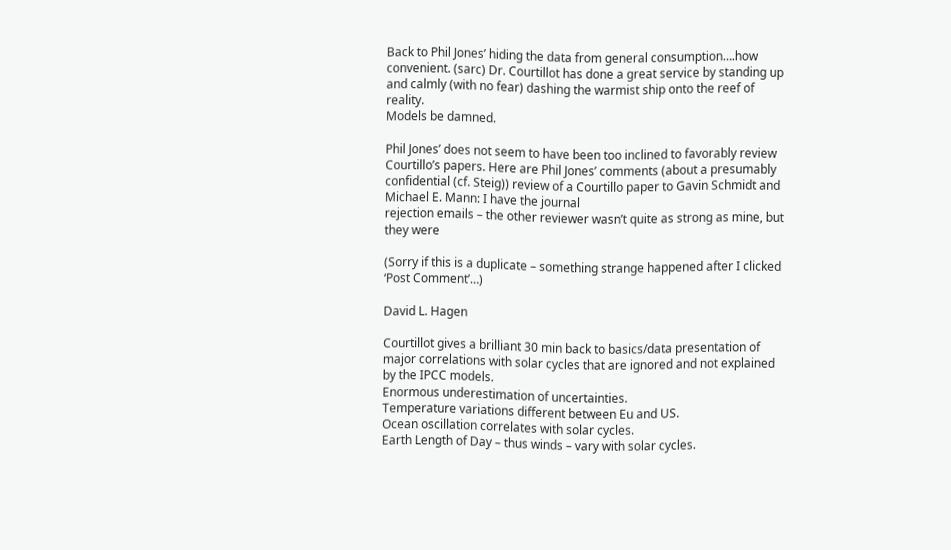Back to Phil Jones’ hiding the data from general consumption….how convenient. (sarc) Dr. Courtillot has done a great service by standing up and calmly (with no fear) dashing the warmist ship onto the reef of reality.
Models be damned.

Phil Jones’ does not seem to have been too inclined to favorably review Courtillo’s papers. Here are Phil Jones’ comments (about a presumably confidential (cf. Steig)) review of a Courtillo paper to Gavin Schmidt and Michael E. Mann: I have the journal
rejection emails – the other reviewer wasn’t quite as strong as mine, but they were

(Sorry if this is a duplicate – something strange happened after I clicked ‘Post Comment’…)

David L. Hagen

Courtillot gives a brilliant 30 min back to basics/data presentation of major correlations with solar cycles that are ignored and not explained by the IPCC models.
Enormous underestimation of uncertainties.
Temperature variations different between Eu and US.
Ocean oscillation correlates with solar cycles.
Earth Length of Day – thus winds – vary with solar cycles.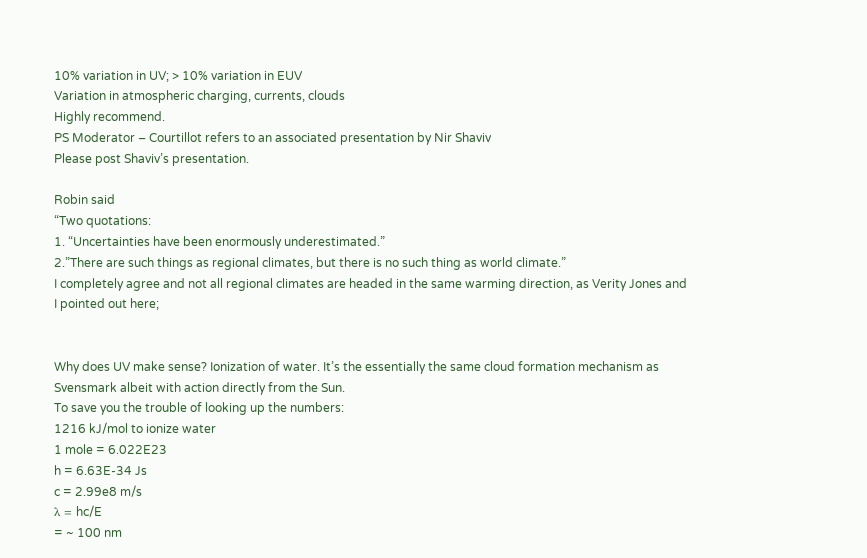10% variation in UV; > 10% variation in EUV
Variation in atmospheric charging, currents, clouds
Highly recommend.
PS Moderator – Courtillot refers to an associated presentation by Nir Shaviv
Please post Shaviv’s presentation.

Robin said
“Two quotations:
1. “Uncertainties have been enormously underestimated.”
2.”There are such things as regional climates, but there is no such thing as world climate.”
I completely agree and not all regional climates are headed in the same warming direction, as Verity Jones and I pointed out here;


Why does UV make sense? Ionization of water. It’s the essentially the same cloud formation mechanism as Svensmark albeit with action directly from the Sun.
To save you the trouble of looking up the numbers:
1216 kJ/mol to ionize water
1 mole = 6.022E23
h = 6.63E-34 Js
c = 2.99e8 m/s
λ = hc/E
= ~ 100 nm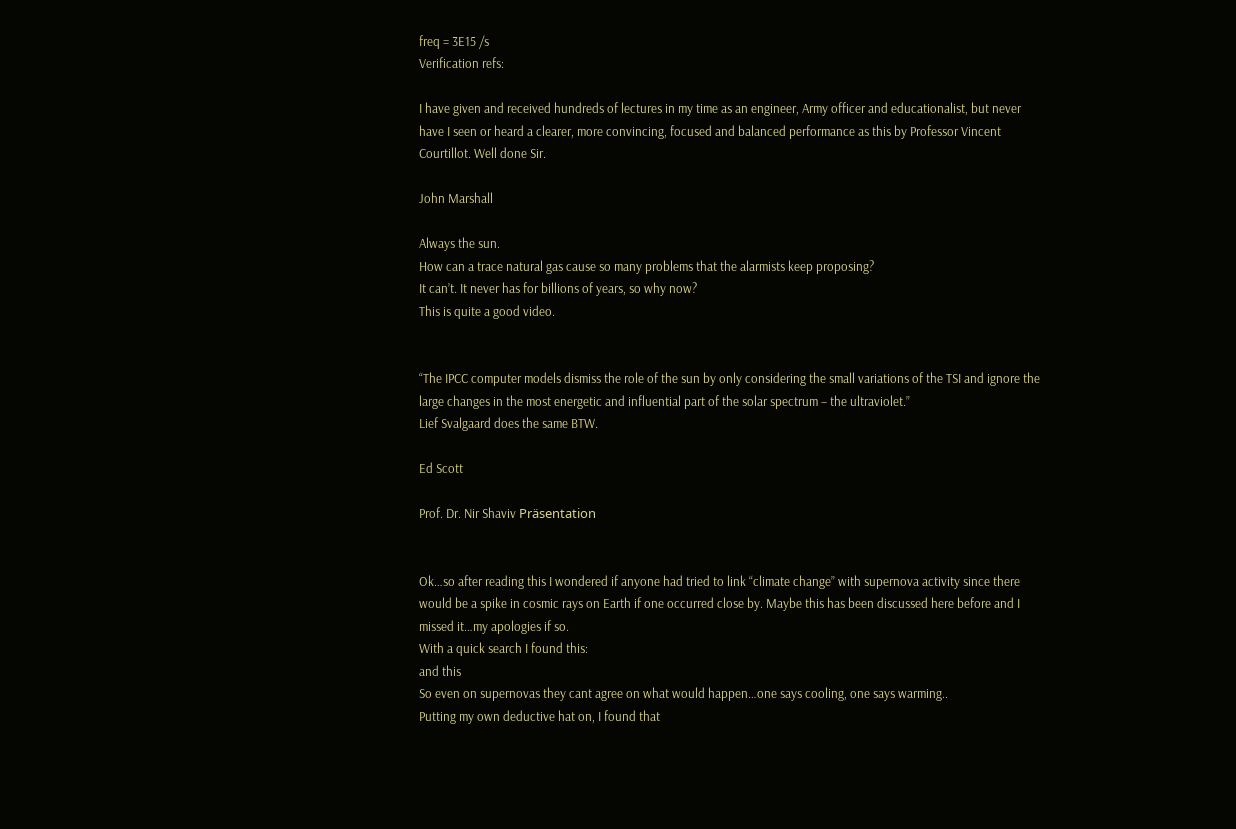freq = 3E15 /s
Verification refs:

I have given and received hundreds of lectures in my time as an engineer, Army officer and educationalist, but never have I seen or heard a clearer, more convincing, focused and balanced performance as this by Professor Vincent Courtillot. Well done Sir.

John Marshall

Always the sun.
How can a trace natural gas cause so many problems that the alarmists keep proposing?
It can’t. It never has for billions of years, so why now?
This is quite a good video.


“The IPCC computer models dismiss the role of the sun by only considering the small variations of the TSI and ignore the large changes in the most energetic and influential part of the solar spectrum – the ultraviolet.”
Lief Svalgaard does the same BTW.

Ed Scott

Prof. Dr. Nir Shaviv Präsentation


Ok…so after reading this I wondered if anyone had tried to link “climate change” with supernova activity since there would be a spike in cosmic rays on Earth if one occurred close by. Maybe this has been discussed here before and I missed it…my apologies if so.
With a quick search I found this:
and this
So even on supernovas they cant agree on what would happen…one says cooling, one says warming..
Putting my own deductive hat on, I found that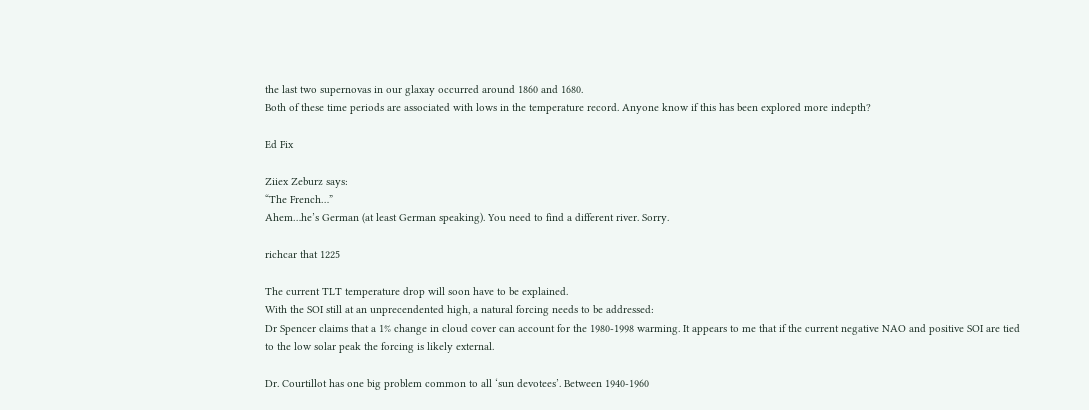the last two supernovas in our glaxay occurred around 1860 and 1680.
Both of these time periods are associated with lows in the temperature record. Anyone know if this has been explored more indepth?

Ed Fix

Ziiex Zeburz says:
“The French…”
Ahem…he’s German (at least German speaking). You need to find a different river. Sorry.

richcar that 1225

The current TLT temperature drop will soon have to be explained.
With the SOI still at an unprecendented high, a natural forcing needs to be addressed:
Dr Spencer claims that a 1% change in cloud cover can account for the 1980-1998 warming. It appears to me that if the current negative NAO and positive SOI are tied to the low solar peak the forcing is likely external.

Dr. Courtillot has one big problem common to all ‘sun devotees’. Between 1940-1960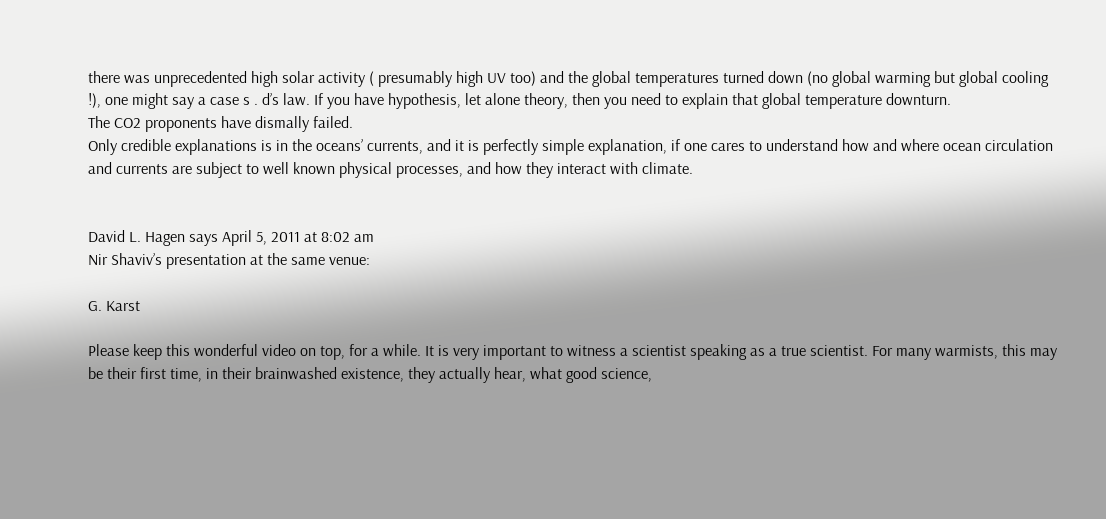there was unprecedented high solar activity ( presumably high UV too) and the global temperatures turned down (no global warming but global cooling !), one might say a case s . d’s law. If you have hypothesis, let alone theory, then you need to explain that global temperature downturn.
The CO2 proponents have dismally failed.
Only credible explanations is in the oceans’ currents, and it is perfectly simple explanation, if one cares to understand how and where ocean circulation and currents are subject to well known physical processes, and how they interact with climate.


David L. Hagen says April 5, 2011 at 8:02 am
Nir Shaviv’s presentation at the same venue:

G. Karst

Please keep this wonderful video on top, for a while. It is very important to witness a scientist speaking as a true scientist. For many warmists, this may be their first time, in their brainwashed existence, they actually hear, what good science,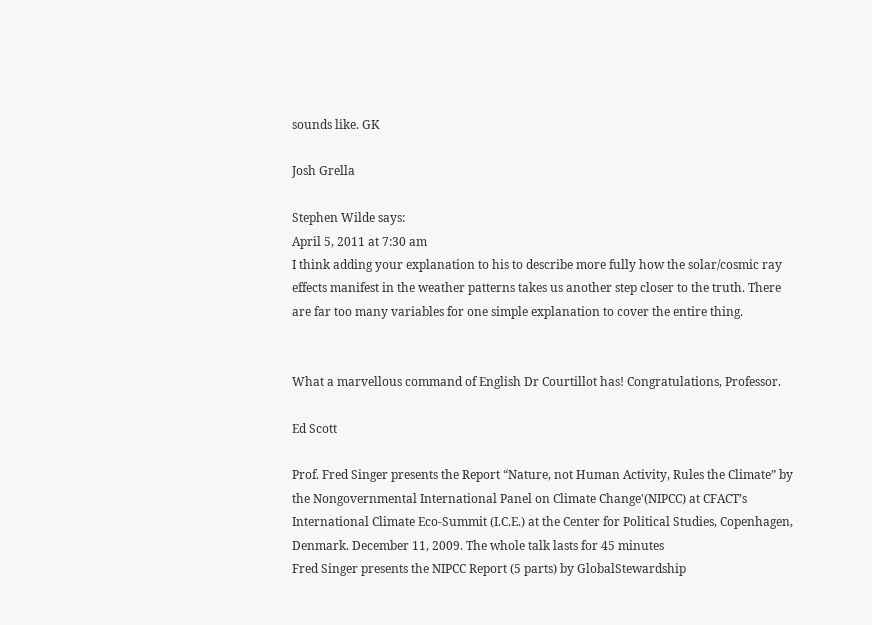sounds like. GK

Josh Grella

Stephen Wilde says:
April 5, 2011 at 7:30 am
I think adding your explanation to his to describe more fully how the solar/cosmic ray effects manifest in the weather patterns takes us another step closer to the truth. There are far too many variables for one simple explanation to cover the entire thing.


What a marvellous command of English Dr Courtillot has! Congratulations, Professor.

Ed Scott

Prof. Fred Singer presents the Report “Nature, not Human Activity, Rules the Climate” by the Nongovernmental International Panel on Climate Change'(NIPCC) at CFACT’s International Climate Eco-Summit (I.C.E.) at the Center for Political Studies, Copenhagen, Denmark. December 11, 2009. The whole talk lasts for 45 minutes
Fred Singer presents the NIPCC Report (5 parts) by GlobalStewardship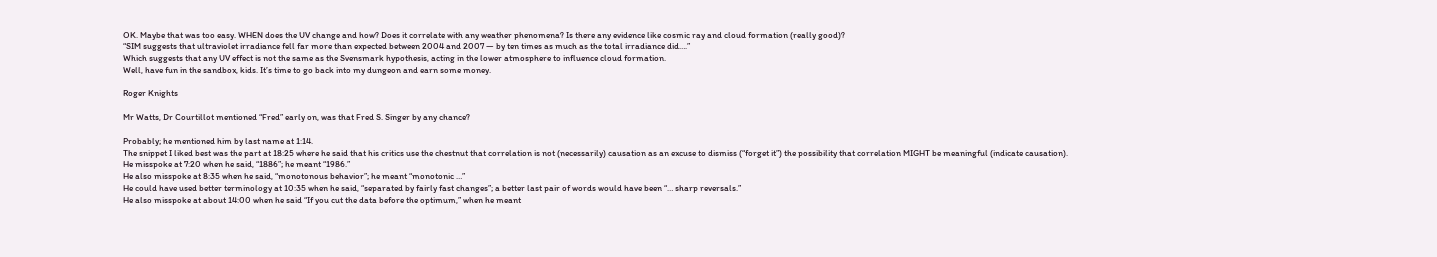OK. Maybe that was too easy. WHEN does the UV change and how? Does it correlate with any weather phenomena? Is there any evidence like cosmic ray and cloud formation (really good)?
“SIM suggests that ultraviolet irradiance fell far more than expected between 2004 and 2007 — by ten times as much as the total irradiance did….”
Which suggests that any UV effect is not the same as the Svensmark hypothesis, acting in the lower atmosphere to influence cloud formation.
Well, have fun in the sandbox, kids. It’s time to go back into my dungeon and earn some money.

Roger Knights

Mr Watts, Dr Courtillot mentioned “Fred” early on, was that Fred S. Singer by any chance?

Probably; he mentioned him by last name at 1:14.
The snippet I liked best was the part at 18:25 where he said that his critics use the chestnut that correlation is not (necessarily) causation as an excuse to dismiss (“forget it”) the possibility that correlation MIGHT be meaningful (indicate causation).
He misspoke at 7:20 when he said, “1886”; he meant “1986.”
He also misspoke at 8:35 when he said, “monotonous behavior”; he meant “monotonic …”
He could have used better terminology at 10:35 when he said, “separated by fairly fast changes”; a better last pair of words would have been “… sharp reversals.”
He also misspoke at about 14:00 when he said “If you cut the data before the optimum,” when he meant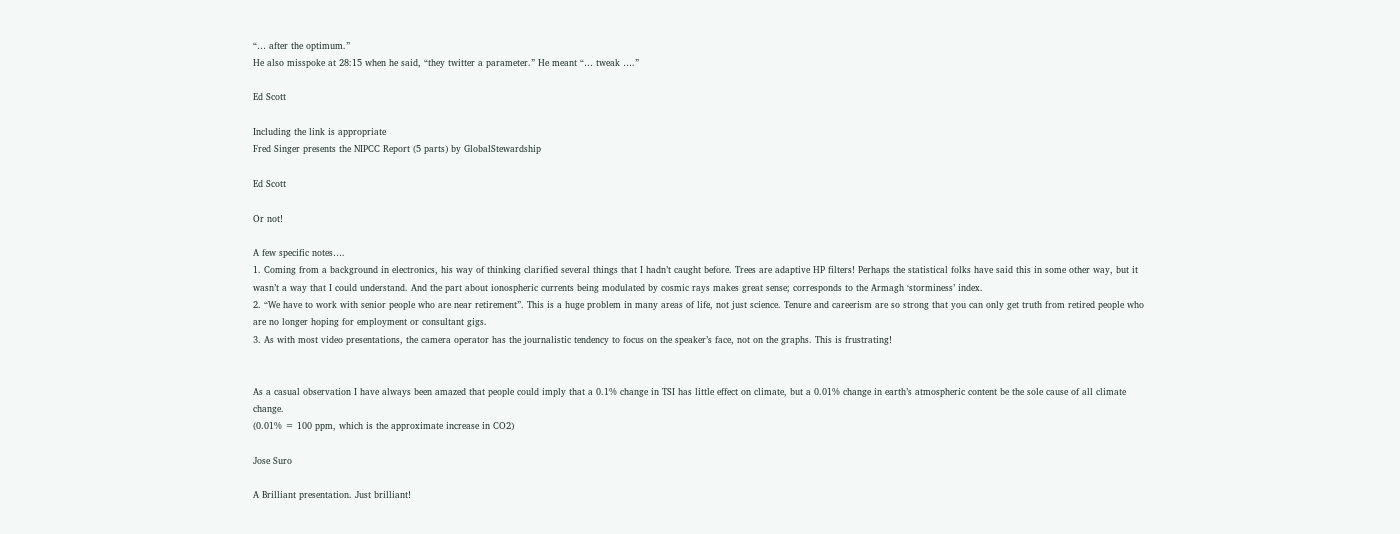“… after the optimum.”
He also misspoke at 28:15 when he said, “they twitter a parameter.” He meant “… tweak ….”

Ed Scott

Including the link is appropriate
Fred Singer presents the NIPCC Report (5 parts) by GlobalStewardship

Ed Scott

Or not!

A few specific notes….
1. Coming from a background in electronics, his way of thinking clarified several things that I hadn’t caught before. Trees are adaptive HP filters! Perhaps the statistical folks have said this in some other way, but it wasn’t a way that I could understand. And the part about ionospheric currents being modulated by cosmic rays makes great sense; corresponds to the Armagh ‘storminess’ index.
2. “We have to work with senior people who are near retirement”. This is a huge problem in many areas of life, not just science. Tenure and careerism are so strong that you can only get truth from retired people who are no longer hoping for employment or consultant gigs.
3. As with most video presentations, the camera operator has the journalistic tendency to focus on the speaker’s face, not on the graphs. This is frustrating!


As a casual observation I have always been amazed that people could imply that a 0.1% change in TSI has little effect on climate, but a 0.01% change in earth’s atmospheric content be the sole cause of all climate change.
(0.01% = 100 ppm, which is the approximate increase in CO2)

Jose Suro

A Brilliant presentation. Just brilliant!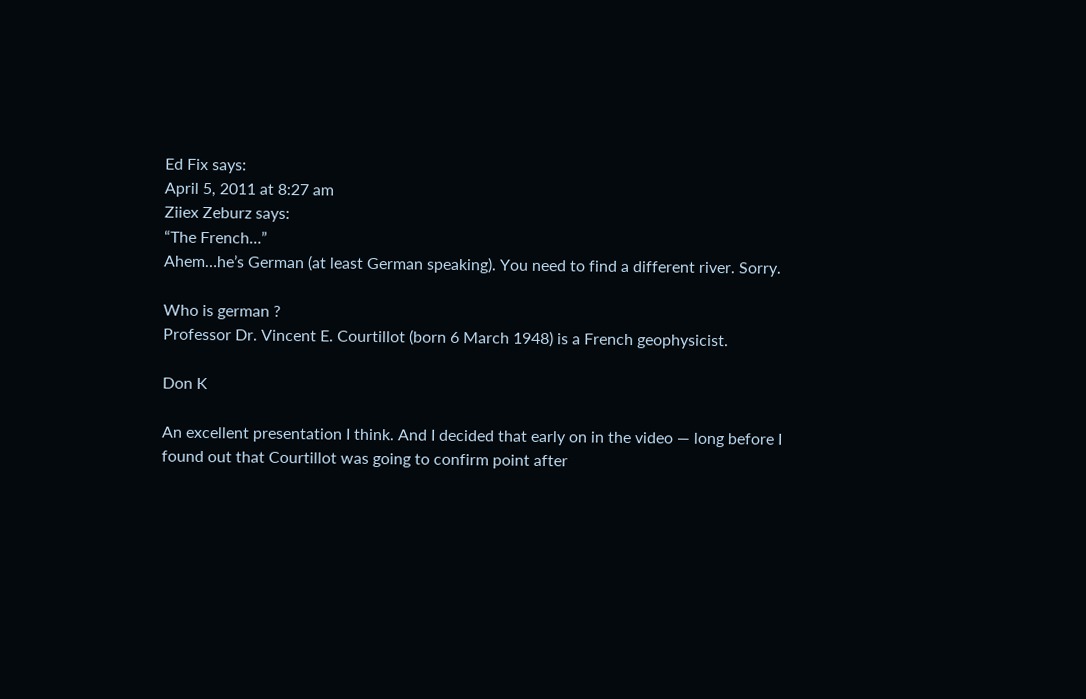Ed Fix says:
April 5, 2011 at 8:27 am
Ziiex Zeburz says:
“The French…”
Ahem…he’s German (at least German speaking). You need to find a different river. Sorry.

Who is german ?
Professor Dr. Vincent E. Courtillot (born 6 March 1948) is a French geophysicist.

Don K

An excellent presentation I think. And I decided that early on in the video — long before I found out that Courtillot was going to confirm point after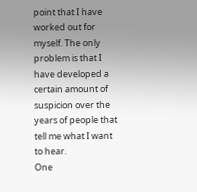point that I have worked out for myself. The only problem is that I have developed a certain amount of suspicion over the years of people that tell me what I want to hear.
One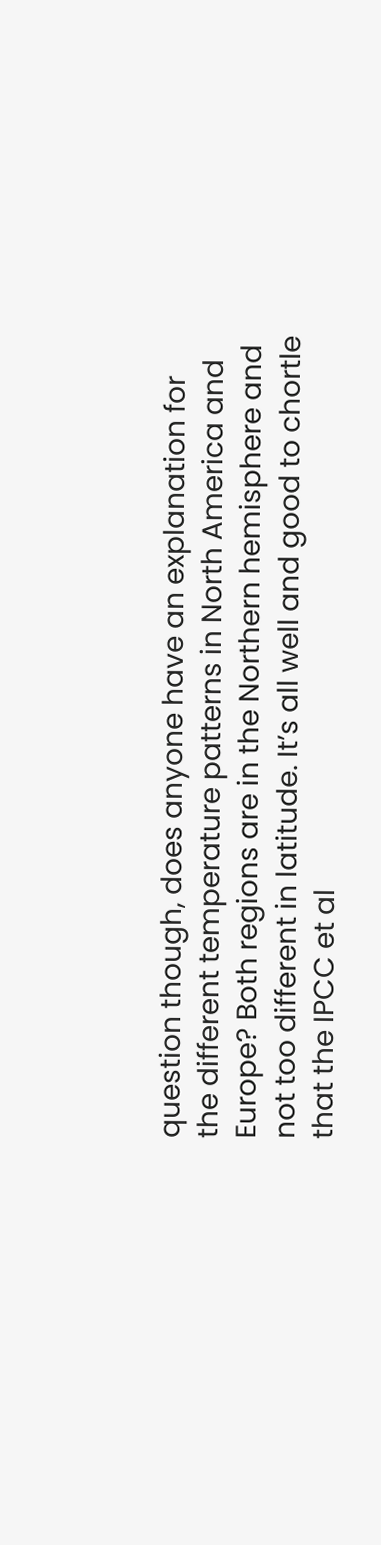question though, does anyone have an explanation for the different temperature patterns in North America and Europe? Both regions are in the Northern hemisphere and not too different in latitude. It’s all well and good to chortle that the IPCC et al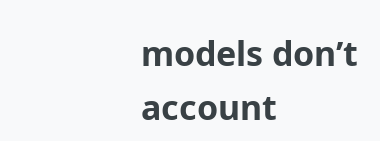models don’t account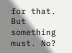for that. But something must. No?